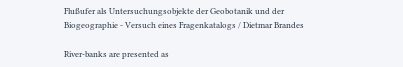Flußufer als Untersuchungsobjekte der Geobotanik und der Biogeographie - Versuch eines Fragenkatalogs / Dietmar Brandes

River-banks are presented as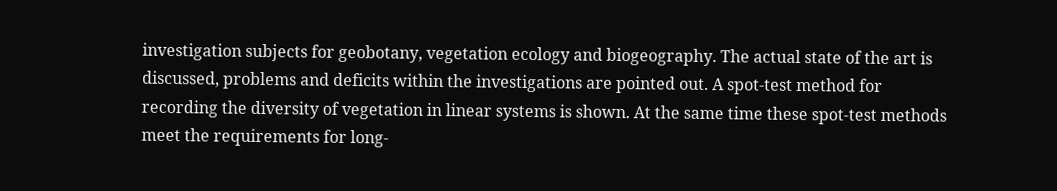investigation subjects for geobotany, vegetation ecology and biogeography. The actual state of the art is discussed, problems and deficits within the investigations are pointed out. A spot-test method for recording the diversity of vegetation in linear systems is shown. At the same time these spot-test methods meet the requirements for long-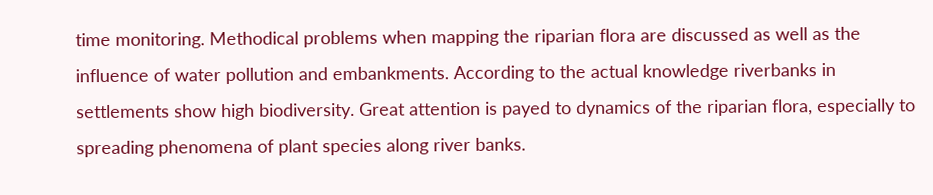time monitoring. Methodical problems when mapping the riparian flora are discussed as well as the influence of water pollution and embankments. According to the actual knowledge riverbanks in settlements show high biodiversity. Great attention is payed to dynamics of the riparian flora, especially to spreading phenomena of plant species along river banks.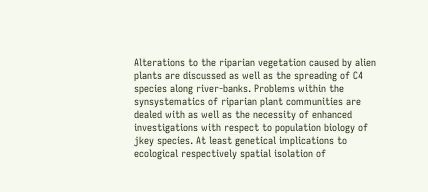Alterations to the riparian vegetation caused by alien plants are discussed as well as the spreading of C4 species along river-banks. Problems within the synsystematics of riparian plant communities are dealed with as well as the necessity of enhanced investigations with respect to population biology of jkey species. At least genetical implications to ecological respectively spatial isolation of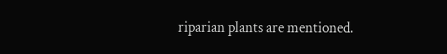riparian plants are mentioned.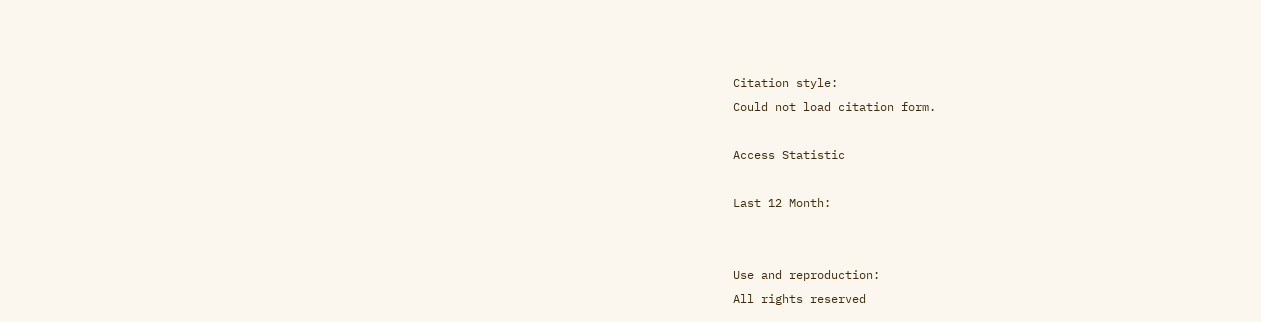Citation style:
Could not load citation form.

Access Statistic

Last 12 Month:


Use and reproduction:
All rights reserved